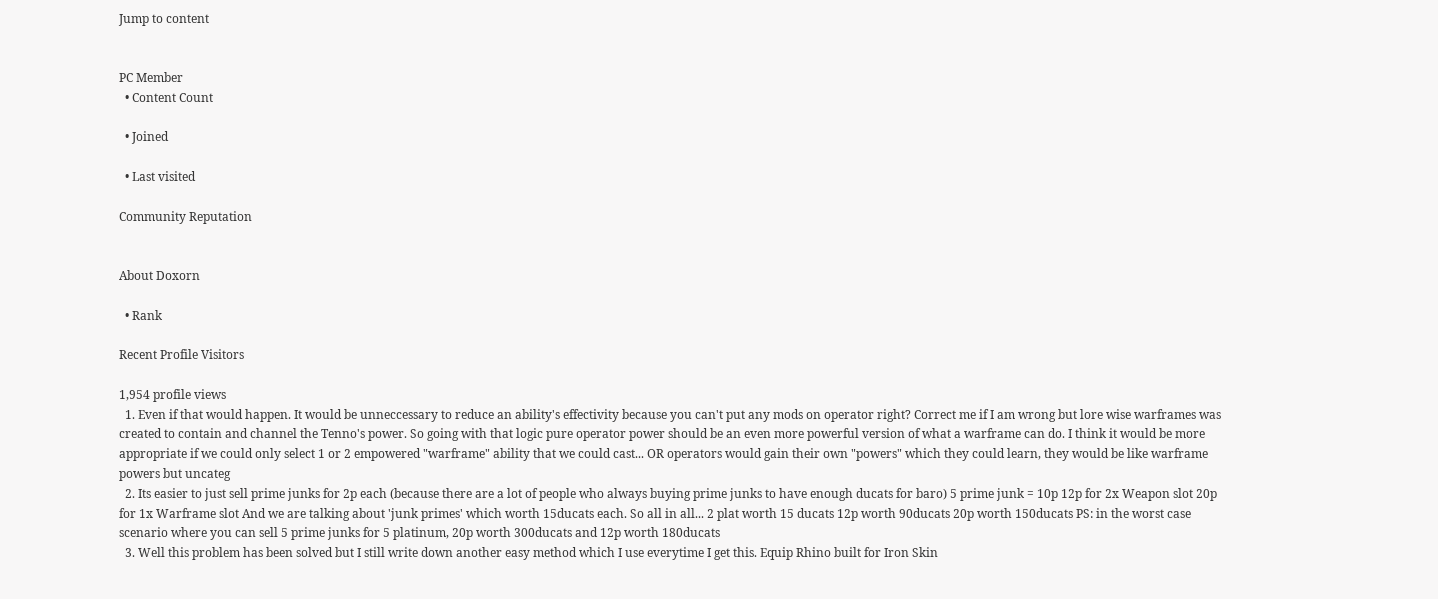Jump to content


PC Member
  • Content Count

  • Joined

  • Last visited

Community Reputation


About Doxorn

  • Rank

Recent Profile Visitors

1,954 profile views
  1. Even if that would happen. It would be unneccessary to reduce an ability's effectivity because you can't put any mods on operator right? Correct me if I am wrong but lore wise warframes was created to contain and channel the Tenno's power. So going with that logic pure operator power should be an even more powerful version of what a warframe can do. I think it would be more appropriate if we could only select 1 or 2 empowered "warframe" ability that we could cast... OR operators would gain their own "powers" which they could learn, they would be like warframe powers but uncateg
  2. Its easier to just sell prime junks for 2p each (because there are a lot of people who always buying prime junks to have enough ducats for baro) 5 prime junk = 10p 12p for 2x Weapon slot 20p for 1x Warframe slot And we are talking about 'junk primes' which worth 15ducats each. So all in all... 2 plat worth 15 ducats 12p worth 90ducats 20p worth 150ducats PS: in the worst case scenario where you can sell 5 prime junks for 5 platinum, 20p worth 300ducats and 12p worth 180ducats
  3. Well this problem has been solved but I still write down another easy method which I use everytime I get this. Equip Rhino built for Iron Skin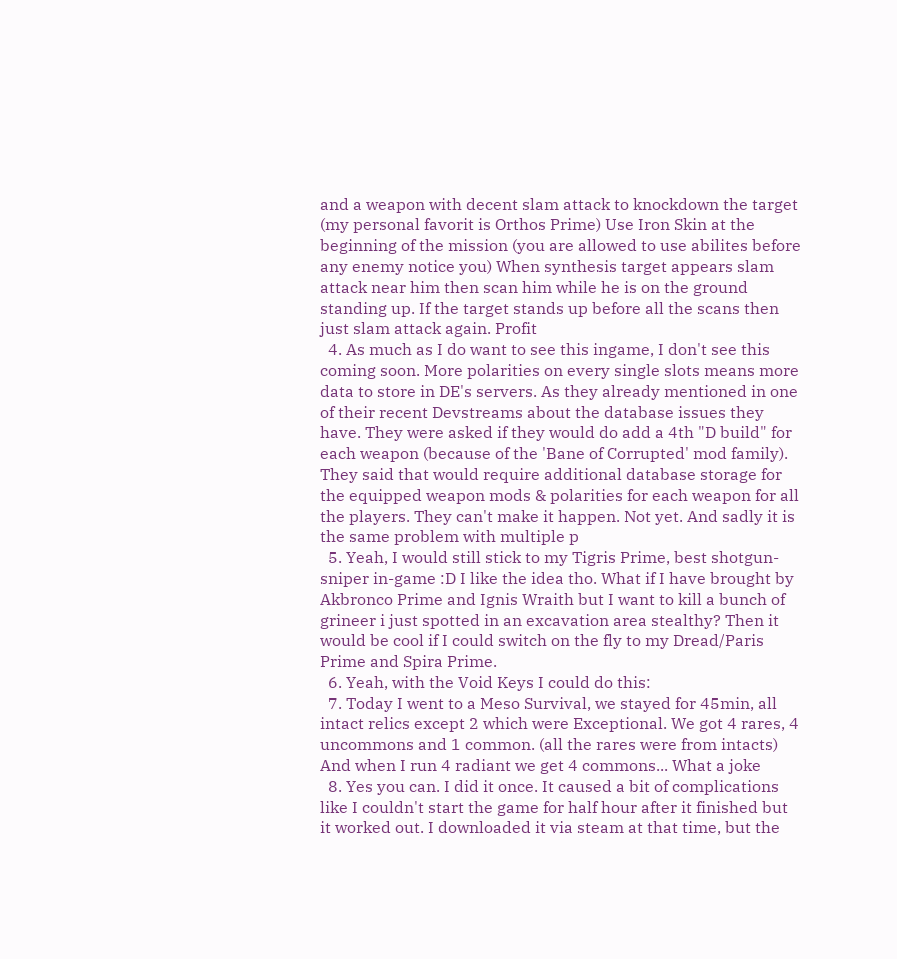and a weapon with decent slam attack to knockdown the target (my personal favorit is Orthos Prime) Use Iron Skin at the beginning of the mission (you are allowed to use abilites before any enemy notice you) When synthesis target appears slam attack near him then scan him while he is on the ground standing up. If the target stands up before all the scans then just slam attack again. Profit
  4. As much as I do want to see this ingame, I don't see this coming soon. More polarities on every single slots means more data to store in DE's servers. As they already mentioned in one of their recent Devstreams about the database issues they have. They were asked if they would do add a 4th "D build" for each weapon (because of the 'Bane of Corrupted' mod family). They said that would require additional database storage for the equipped weapon mods & polarities for each weapon for all the players. They can't make it happen. Not yet. And sadly it is the same problem with multiple p
  5. Yeah, I would still stick to my Tigris Prime, best shotgun-sniper in-game :D I like the idea tho. What if I have brought by Akbronco Prime and Ignis Wraith but I want to kill a bunch of grineer i just spotted in an excavation area stealthy? Then it would be cool if I could switch on the fly to my Dread/Paris Prime and Spira Prime.
  6. Yeah, with the Void Keys I could do this:
  7. Today I went to a Meso Survival, we stayed for 45min, all intact relics except 2 which were Exceptional. We got 4 rares, 4 uncommons and 1 common. (all the rares were from intacts) And when I run 4 radiant we get 4 commons... What a joke
  8. Yes you can. I did it once. It caused a bit of complications like I couldn't start the game for half hour after it finished but it worked out. I downloaded it via steam at that time, but the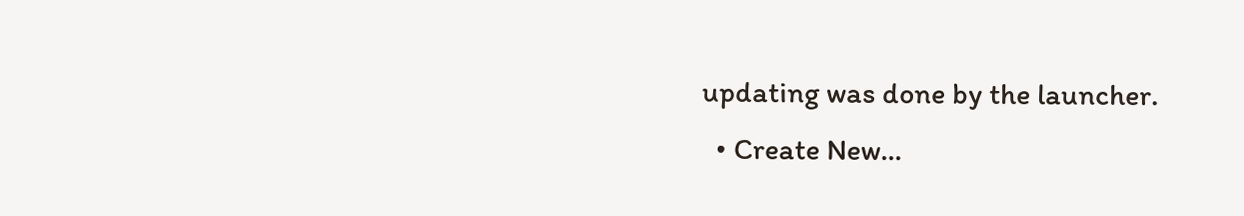updating was done by the launcher.
  • Create New...